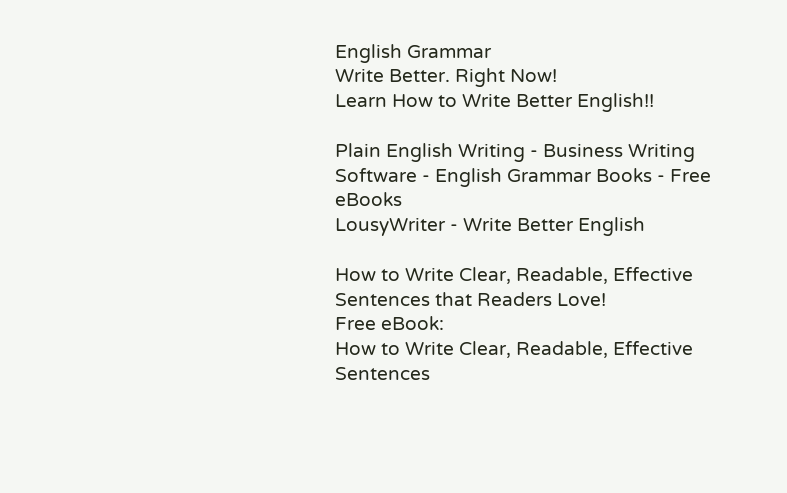English Grammar
Write Better. Right Now!
Learn How to Write Better English!!

Plain English Writing - Business Writing Software - English Grammar Books - Free eBooks
LousyWriter - Write Better English

How to Write Clear, Readable, Effective Sentences that Readers Love!
Free eBook:
How to Write Clear, Readable, Effective Sentences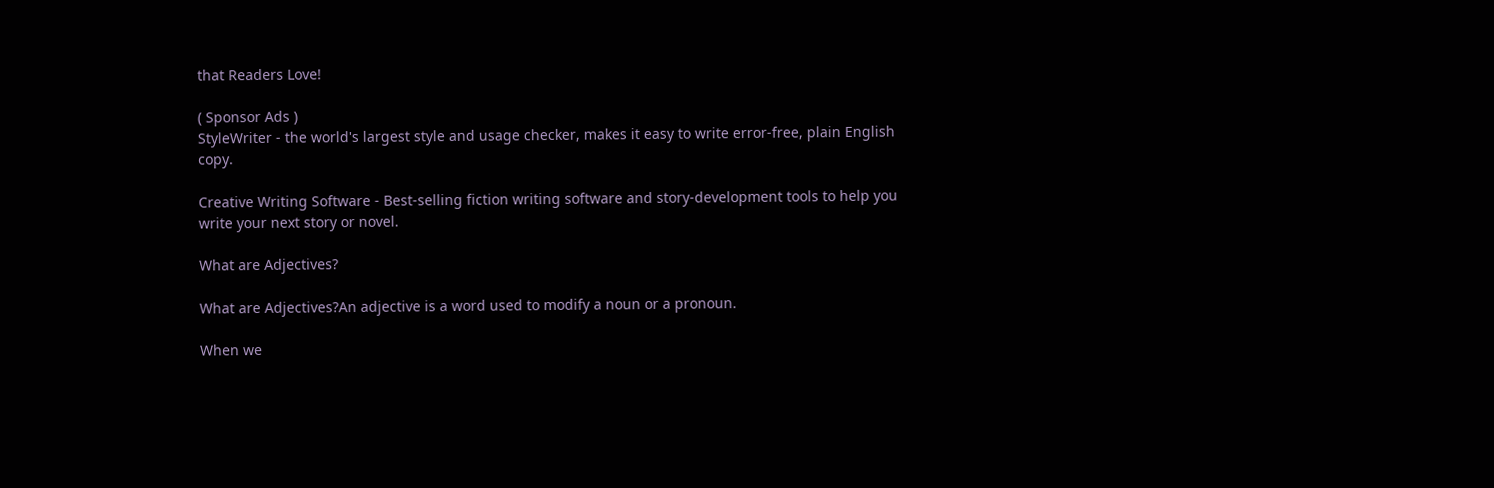that Readers Love!

( Sponsor Ads )
StyleWriter - the world's largest style and usage checker, makes it easy to write error-free, plain English copy.

Creative Writing Software - Best-selling fiction writing software and story-development tools to help you write your next story or novel.

What are Adjectives?

What are Adjectives?An adjective is a word used to modify a noun or a pronoun.

When we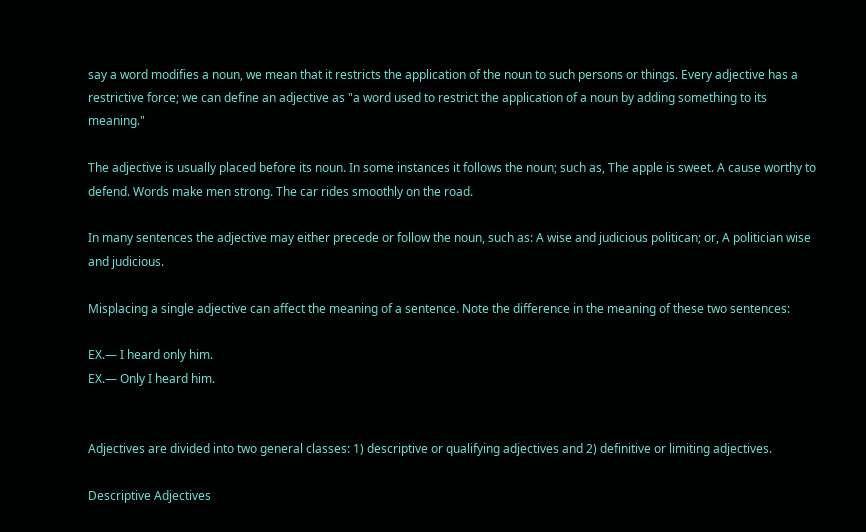say a word modifies a noun, we mean that it restricts the application of the noun to such persons or things. Every adjective has a restrictive force; we can define an adjective as "a word used to restrict the application of a noun by adding something to its meaning."

The adjective is usually placed before its noun. In some instances it follows the noun; such as, The apple is sweet. A cause worthy to defend. Words make men strong. The car rides smoothly on the road.

In many sentences the adjective may either precede or follow the noun, such as: A wise and judicious politican; or, A politician wise and judicious.

Misplacing a single adjective can affect the meaning of a sentence. Note the difference in the meaning of these two sentences:

EX.— I heard only him.
EX.— Only I heard him.


Adjectives are divided into two general classes: 1) descriptive or qualifying adjectives and 2) definitive or limiting adjectives.

Descriptive Adjectives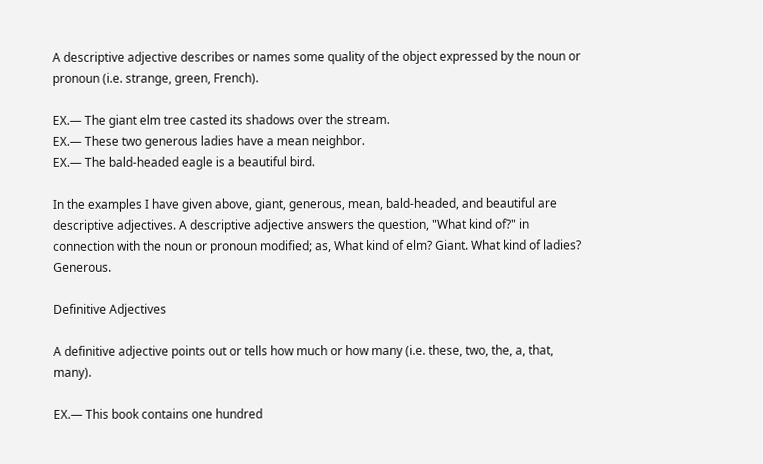A descriptive adjective describes or names some quality of the object expressed by the noun or pronoun (i.e. strange, green, French).

EX.— The giant elm tree casted its shadows over the stream.
EX.— These two generous ladies have a mean neighbor.
EX.— The bald-headed eagle is a beautiful bird.

In the examples I have given above, giant, generous, mean, bald-headed, and beautiful are descriptive adjectives. A descriptive adjective answers the question, "What kind of?" in connection with the noun or pronoun modified; as, What kind of elm? Giant. What kind of ladies? Generous.

Definitive Adjectives

A definitive adjective points out or tells how much or how many (i.e. these, two, the, a, that, many).

EX.— This book contains one hundred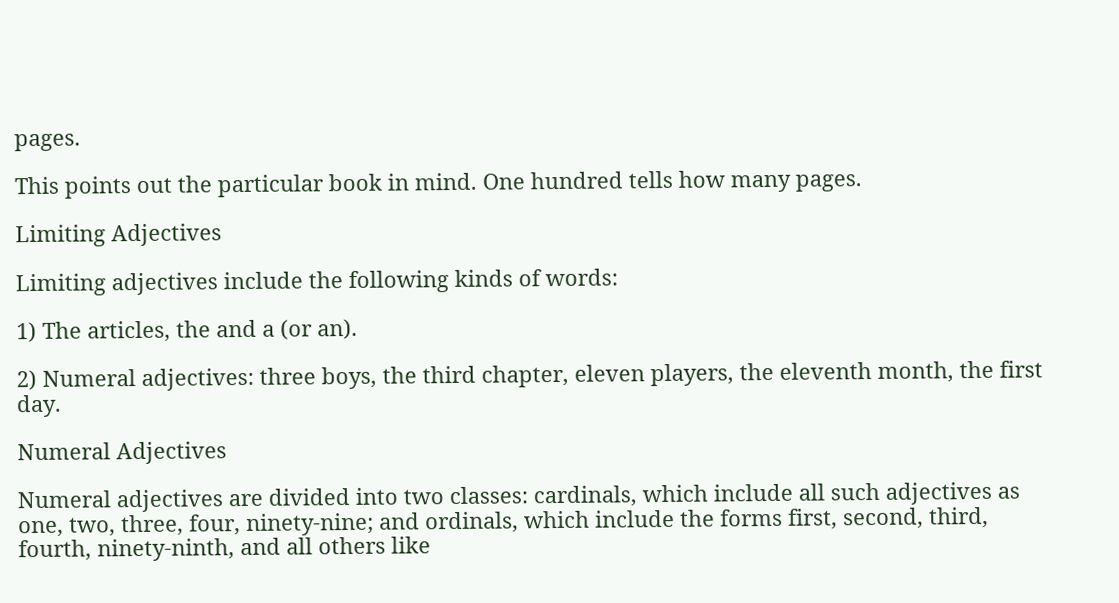pages.

This points out the particular book in mind. One hundred tells how many pages.

Limiting Adjectives

Limiting adjectives include the following kinds of words:

1) The articles, the and a (or an).

2) Numeral adjectives: three boys, the third chapter, eleven players, the eleventh month, the first day.

Numeral Adjectives

Numeral adjectives are divided into two classes: cardinals, which include all such adjectives as one, two, three, four, ninety-nine; and ordinals, which include the forms first, second, third, fourth, ninety-ninth, and all others like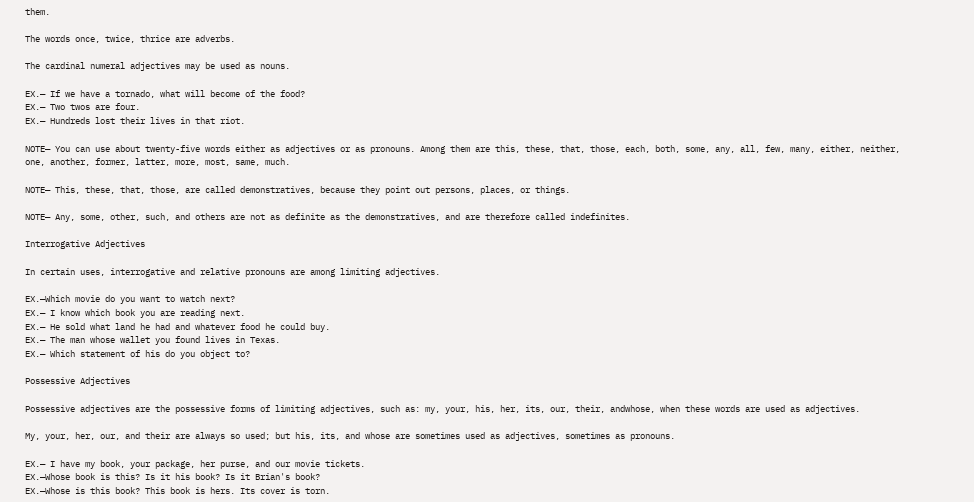them.

The words once, twice, thrice are adverbs.

The cardinal numeral adjectives may be used as nouns.

EX.— If we have a tornado, what will become of the food?
EX.— Two twos are four.
EX.— Hundreds lost their lives in that riot.

NOTE— You can use about twenty-five words either as adjectives or as pronouns. Among them are this, these, that, those, each, both, some, any, all, few, many, either, neither, one, another, former, latter, more, most, same, much.

NOTE— This, these, that, those, are called demonstratives, because they point out persons, places, or things.

NOTE— Any, some, other, such, and others are not as definite as the demonstratives, and are therefore called indefinites.

Interrogative Adjectives

In certain uses, interrogative and relative pronouns are among limiting adjectives.

EX.—Which movie do you want to watch next?
EX.— I know which book you are reading next.
EX.— He sold what land he had and whatever food he could buy.
EX.— The man whose wallet you found lives in Texas.
EX.— Which statement of his do you object to?

Possessive Adjectives

Possessive adjectives are the possessive forms of limiting adjectives, such as: my, your, his, her, its, our, their, andwhose, when these words are used as adjectives.

My, your, her, our, and their are always so used; but his, its, and whose are sometimes used as adjectives, sometimes as pronouns.

EX.— I have my book, your package, her purse, and our movie tickets.
EX.—Whose book is this? Is it his book? Is it Brian's book?
EX.—Whose is this book? This book is hers. Its cover is torn.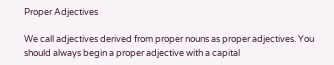Proper Adjectives

We call adjectives derived from proper nouns as proper adjectives. You should always begin a proper adjective with a capital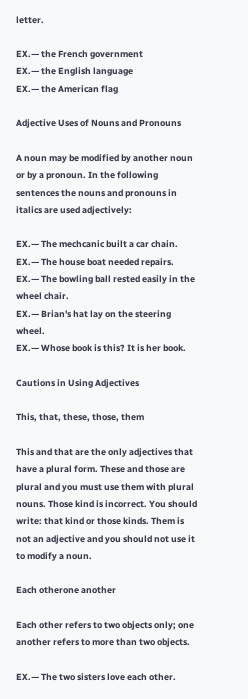letter.

EX.— the French government
EX.— the English language
EX.— the American flag

Adjective Uses of Nouns and Pronouns

A noun may be modified by another noun or by a pronoun. In the following sentences the nouns and pronouns in italics are used adjectively:

EX.— The mechcanic built a car chain.
EX.— The house boat needed repairs.
EX.— The bowling ball rested easily in the wheel chair.
EX.— Brian's hat lay on the steering wheel.
EX.— Whose book is this? It is her book.

Cautions in Using Adjectives

This, that, these, those, them

This and that are the only adjectives that have a plural form. These and those are plural and you must use them with plural nouns. Those kind is incorrect. You should write: that kind or those kinds. Them is not an adjective and you should not use it to modify a noun.

Each otherone another

Each other refers to two objects only; one another refers to more than two objects.

EX.— The two sisters love each other.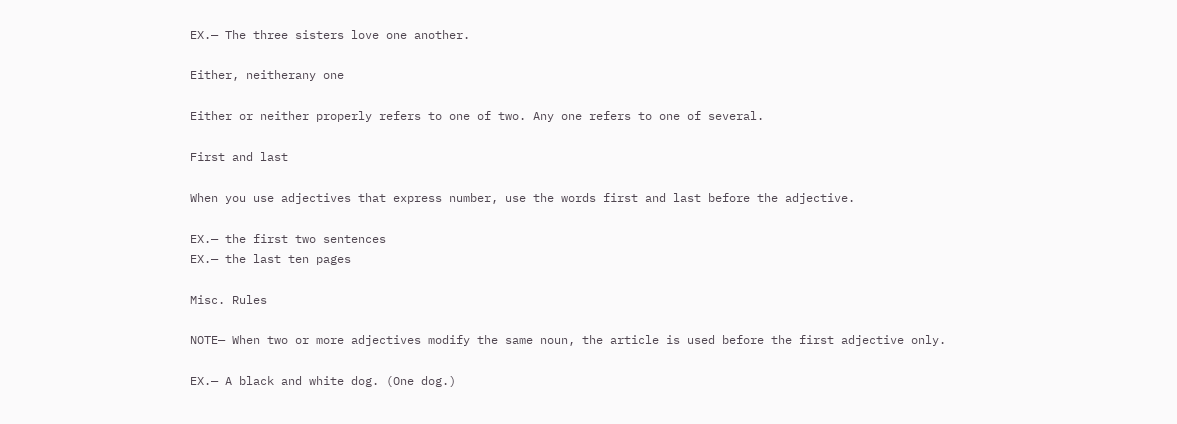EX.— The three sisters love one another.

Either, neitherany one

Either or neither properly refers to one of two. Any one refers to one of several.

First and last

When you use adjectives that express number, use the words first and last before the adjective.

EX.— the first two sentences
EX.— the last ten pages

Misc. Rules

NOTE— When two or more adjectives modify the same noun, the article is used before the first adjective only.

EX.— A black and white dog. (One dog.)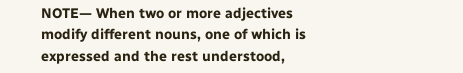NOTE— When two or more adjectives modify different nouns, one of which is expressed and the rest understood,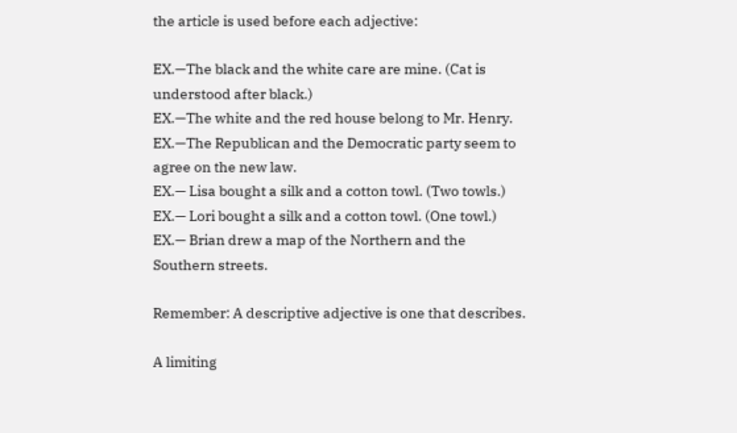the article is used before each adjective:

EX.—The black and the white care are mine. (Cat is understood after black.)
EX.—The white and the red house belong to Mr. Henry.
EX.—The Republican and the Democratic party seem to agree on the new law.
EX.— Lisa bought a silk and a cotton towl. (Two towls.)
EX.— Lori bought a silk and a cotton towl. (One towl.)
EX.— Brian drew a map of the Northern and the Southern streets.

Remember: A descriptive adjective is one that describes.

A limiting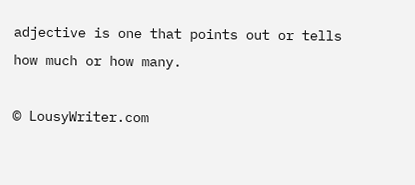adjective is one that points out or tells how much or how many.

© LousyWriter.com